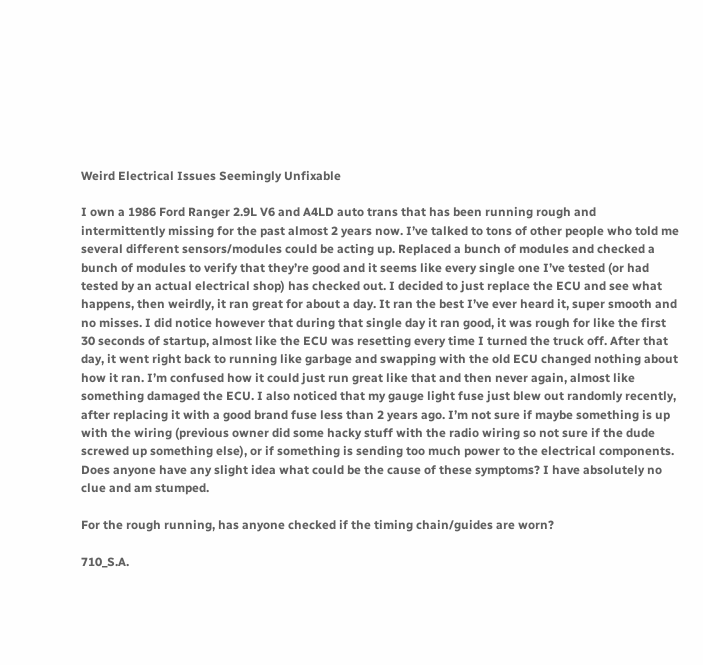Weird Electrical Issues Seemingly Unfixable

I own a 1986 Ford Ranger 2.9L V6 and A4LD auto trans that has been running rough and intermittently missing for the past almost 2 years now. I’ve talked to tons of other people who told me several different sensors/modules could be acting up. Replaced a bunch of modules and checked a bunch of modules to verify that they’re good and it seems like every single one I’ve tested (or had tested by an actual electrical shop) has checked out. I decided to just replace the ECU and see what happens, then weirdly, it ran great for about a day. It ran the best I’ve ever heard it, super smooth and no misses. I did notice however that during that single day it ran good, it was rough for like the first 30 seconds of startup, almost like the ECU was resetting every time I turned the truck off. After that day, it went right back to running like garbage and swapping with the old ECU changed nothing about how it ran. I’m confused how it could just run great like that and then never again, almost like something damaged the ECU. I also noticed that my gauge light fuse just blew out randomly recently, after replacing it with a good brand fuse less than 2 years ago. I’m not sure if maybe something is up with the wiring (previous owner did some hacky stuff with the radio wiring so not sure if the dude screwed up something else), or if something is sending too much power to the electrical components. Does anyone have any slight idea what could be the cause of these symptoms? I have absolutely no clue and am stumped.

For the rough running, has anyone checked if the timing chain/guides are worn?

710_S.A.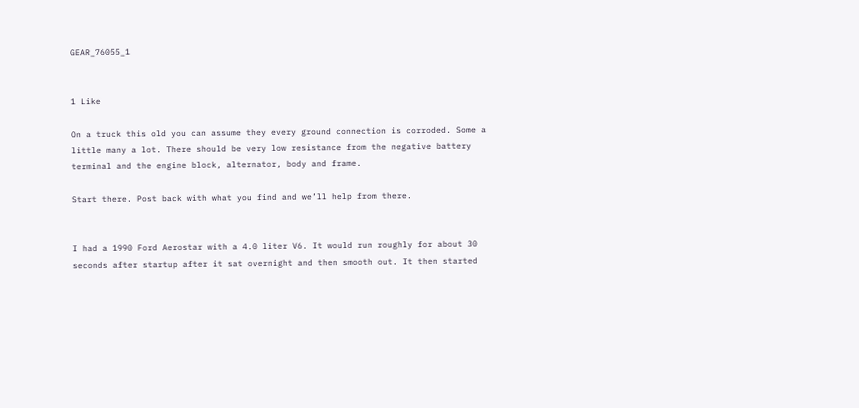GEAR_76055_1


1 Like

On a truck this old you can assume they every ground connection is corroded. Some a little many a lot. There should be very low resistance from the negative battery terminal and the engine block, alternator, body and frame.

Start there. Post back with what you find and we’ll help from there.


I had a 1990 Ford Aerostar with a 4.0 liter V6. It would run roughly for about 30 seconds after startup after it sat overnight and then smooth out. It then started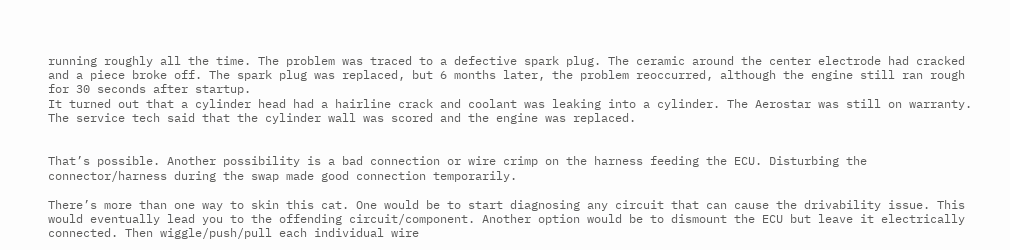running roughly all the time. The problem was traced to a defective spark plug. The ceramic around the center electrode had cracked and a piece broke off. The spark plug was replaced, but 6 months later, the problem reoccurred, although the engine still ran rough for 30 seconds after startup.
It turned out that a cylinder head had a hairline crack and coolant was leaking into a cylinder. The Aerostar was still on warranty. The service tech said that the cylinder wall was scored and the engine was replaced.


That’s possible. Another possibility is a bad connection or wire crimp on the harness feeding the ECU. Disturbing the connector/harness during the swap made good connection temporarily.

There’s more than one way to skin this cat. One would be to start diagnosing any circuit that can cause the drivability issue. This would eventually lead you to the offending circuit/component. Another option would be to dismount the ECU but leave it electrically connected. Then wiggle/push/pull each individual wire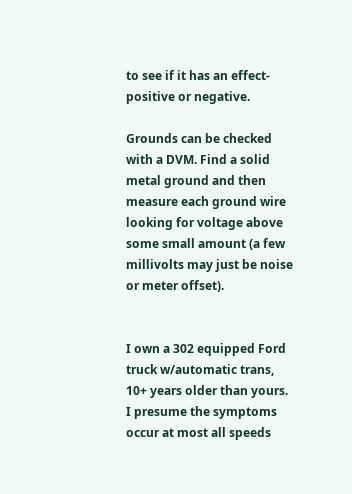to see if it has an effect- positive or negative.

Grounds can be checked with a DVM. Find a solid metal ground and then measure each ground wire looking for voltage above some small amount (a few millivolts may just be noise or meter offset).


I own a 302 equipped Ford truck w/automatic trans, 10+ years older than yours. I presume the symptoms occur at most all speeds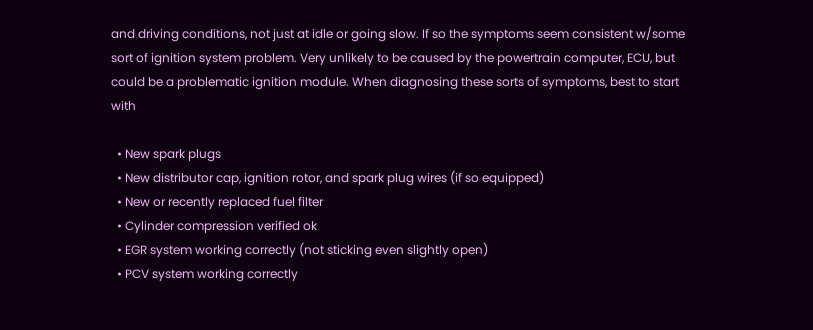and driving conditions, not just at idle or going slow. If so the symptoms seem consistent w/some sort of ignition system problem. Very unlikely to be caused by the powertrain computer, ECU, but could be a problematic ignition module. When diagnosing these sorts of symptoms, best to start with

  • New spark plugs
  • New distributor cap, ignition rotor, and spark plug wires (if so equipped)
  • New or recently replaced fuel filter
  • Cylinder compression verified ok
  • EGR system working correctly (not sticking even slightly open)
  • PCV system working correctly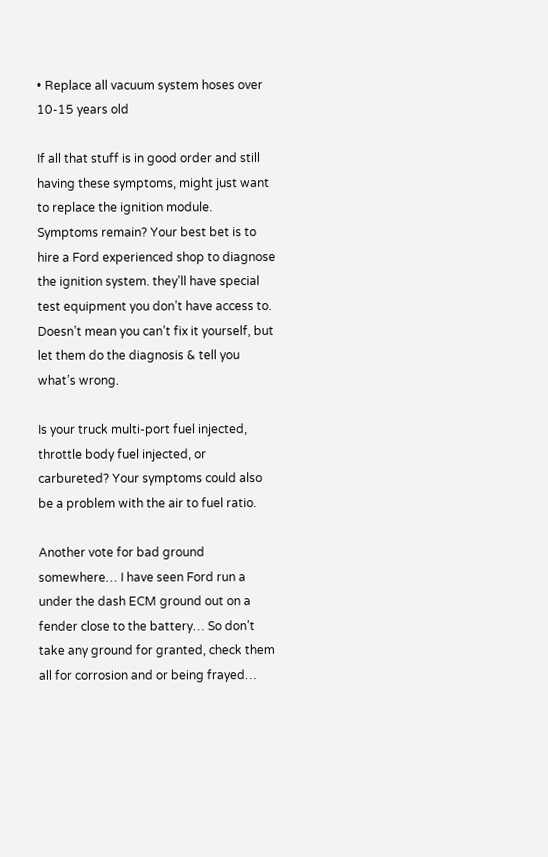• Replace all vacuum system hoses over 10-15 years old

If all that stuff is in good order and still having these symptoms, might just want to replace the ignition module. Symptoms remain? Your best bet is to hire a Ford experienced shop to diagnose the ignition system. they’ll have special test equipment you don’t have access to. Doesn’t mean you can’t fix it yourself, but let them do the diagnosis & tell you what’s wrong.

Is your truck multi-port fuel injected, throttle body fuel injected, or carbureted? Your symptoms could also be a problem with the air to fuel ratio.

Another vote for bad ground somewhere… I have seen Ford run a under the dash ECM ground out on a fender close to the battery… So don’t take any ground for granted, check them all for corrosion and or being frayed…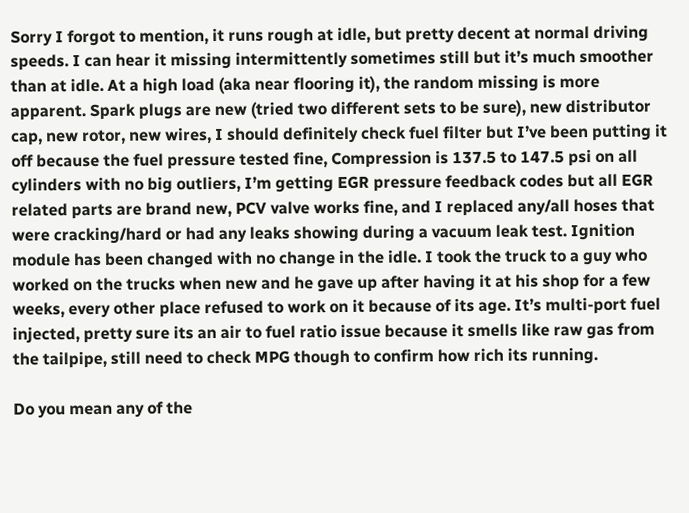Sorry I forgot to mention, it runs rough at idle, but pretty decent at normal driving speeds. I can hear it missing intermittently sometimes still but it’s much smoother than at idle. At a high load (aka near flooring it), the random missing is more apparent. Spark plugs are new (tried two different sets to be sure), new distributor cap, new rotor, new wires, I should definitely check fuel filter but I’ve been putting it off because the fuel pressure tested fine, Compression is 137.5 to 147.5 psi on all cylinders with no big outliers, I’m getting EGR pressure feedback codes but all EGR related parts are brand new, PCV valve works fine, and I replaced any/all hoses that were cracking/hard or had any leaks showing during a vacuum leak test. Ignition module has been changed with no change in the idle. I took the truck to a guy who worked on the trucks when new and he gave up after having it at his shop for a few weeks, every other place refused to work on it because of its age. It’s multi-port fuel injected, pretty sure its an air to fuel ratio issue because it smells like raw gas from the tailpipe, still need to check MPG though to confirm how rich its running.

Do you mean any of the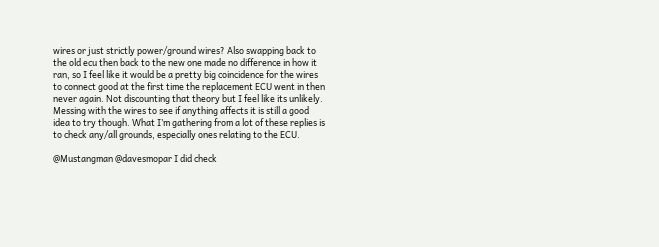wires or just strictly power/ground wires? Also swapping back to the old ecu then back to the new one made no difference in how it ran, so I feel like it would be a pretty big coincidence for the wires to connect good at the first time the replacement ECU went in then never again. Not discounting that theory but I feel like its unlikely. Messing with the wires to see if anything affects it is still a good idea to try though. What I’m gathering from a lot of these replies is to check any/all grounds, especially ones relating to the ECU.

@Mustangman @davesmopar I did check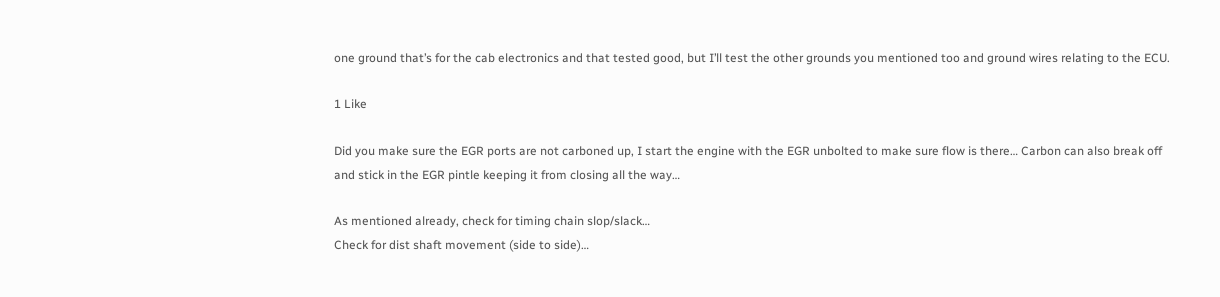one ground that’s for the cab electronics and that tested good, but I’ll test the other grounds you mentioned too and ground wires relating to the ECU.

1 Like

Did you make sure the EGR ports are not carboned up, I start the engine with the EGR unbolted to make sure flow is there… Carbon can also break off and stick in the EGR pintle keeping it from closing all the way…

As mentioned already, check for timing chain slop/slack…
Check for dist shaft movement (side to side)…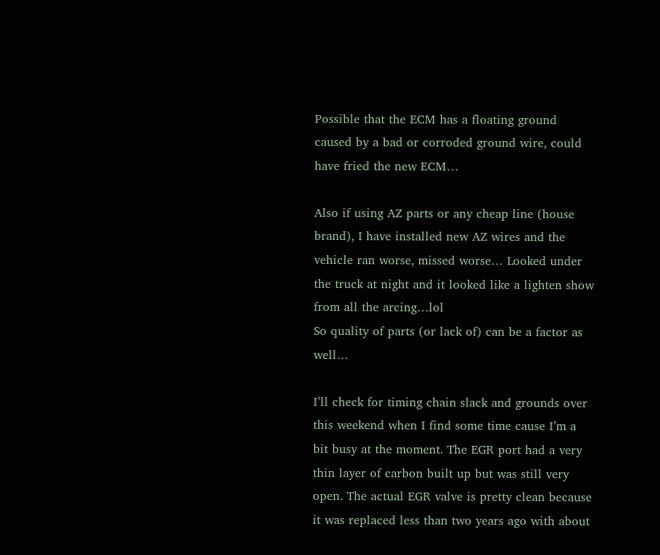Possible that the ECM has a floating ground caused by a bad or corroded ground wire, could have fried the new ECM…

Also if using AZ parts or any cheap line (house brand), I have installed new AZ wires and the vehicle ran worse, missed worse… Looked under the truck at night and it looked like a lighten show from all the arcing…lol
So quality of parts (or lack of) can be a factor as well…

I’ll check for timing chain slack and grounds over this weekend when I find some time cause I’m a bit busy at the moment. The EGR port had a very thin layer of carbon built up but was still very open. The actual EGR valve is pretty clean because it was replaced less than two years ago with about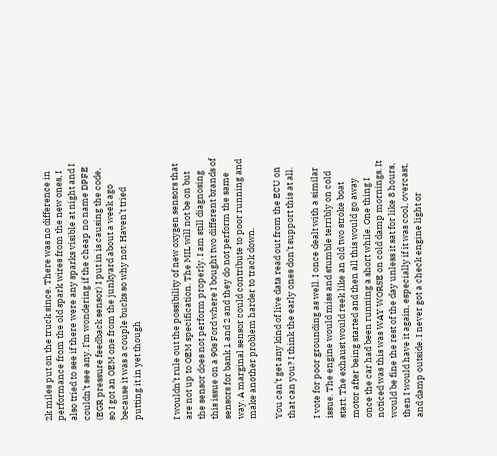2k miles put on the truck since. There was no difference in performance from the old spark wires from the new ones, I also tried to see if there were any sparks visible at night and I couldn’t see any. I’m wondering if the cheap no name DPFE (EGR pressure feedback sensor) I put in is causing the code, so I got an OEM one from the junkyard about a week ago because it was a couple bucks so why not. Haven’t tried putting it in yet though


I wouldn’t rule out the possibility of new oxygen sensors that are not up to OEM specification. The MIL will not be on but the sensor does not perform properly. I am still diagnosing this issue on a 90s Ford where I bought two different brands of sensors for bank 1 and 2 and they do not perform the same way. A marginal sensor could contribute to poor running and make another problem harder to track down.

You can’t get any kind of live data read out from the ECU on that can you? I think the early ones don’t support this at all.

I vote for poor grounding as well. I once dealt with a similar issue. The engine would miss and stumble terribly on cold start. The exhaust would reek like an old two stroke boat motor after being started and then all this would go away once the car had been running a short while. One thing I noticed was this was WAY WORSE on cold damp mornings. It would be fine the rest of the day unless it sat for like 8 hours, then I would have it again, especially if it was cool, overcast, and damp outside. I never got a check engine light or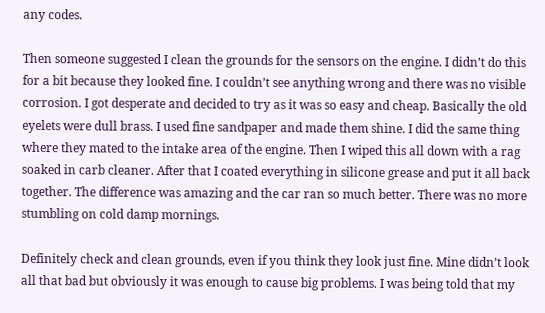any codes.

Then someone suggested I clean the grounds for the sensors on the engine. I didn’t do this for a bit because they looked fine. I couldn’t see anything wrong and there was no visible corrosion. I got desperate and decided to try as it was so easy and cheap. Basically the old eyelets were dull brass. I used fine sandpaper and made them shine. I did the same thing where they mated to the intake area of the engine. Then I wiped this all down with a rag soaked in carb cleaner. After that I coated everything in silicone grease and put it all back together. The difference was amazing and the car ran so much better. There was no more stumbling on cold damp mornings.

Definitely check and clean grounds, even if you think they look just fine. Mine didn’t look all that bad but obviously it was enough to cause big problems. I was being told that my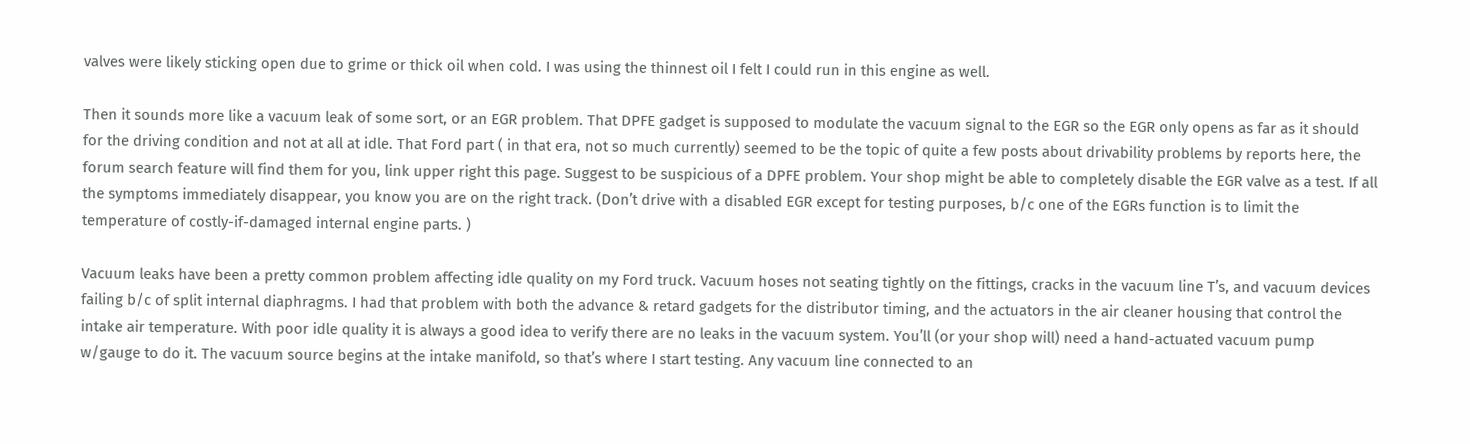valves were likely sticking open due to grime or thick oil when cold. I was using the thinnest oil I felt I could run in this engine as well.

Then it sounds more like a vacuum leak of some sort, or an EGR problem. That DPFE gadget is supposed to modulate the vacuum signal to the EGR so the EGR only opens as far as it should for the driving condition and not at all at idle. That Ford part ( in that era, not so much currently) seemed to be the topic of quite a few posts about drivability problems by reports here, the forum search feature will find them for you, link upper right this page. Suggest to be suspicious of a DPFE problem. Your shop might be able to completely disable the EGR valve as a test. If all the symptoms immediately disappear, you know you are on the right track. (Don’t drive with a disabled EGR except for testing purposes, b/c one of the EGRs function is to limit the temperature of costly-if-damaged internal engine parts. )

Vacuum leaks have been a pretty common problem affecting idle quality on my Ford truck. Vacuum hoses not seating tightly on the fittings, cracks in the vacuum line T’s, and vacuum devices failing b/c of split internal diaphragms. I had that problem with both the advance & retard gadgets for the distributor timing, and the actuators in the air cleaner housing that control the intake air temperature. With poor idle quality it is always a good idea to verify there are no leaks in the vacuum system. You’ll (or your shop will) need a hand-actuated vacuum pump w/gauge to do it. The vacuum source begins at the intake manifold, so that’s where I start testing. Any vacuum line connected to an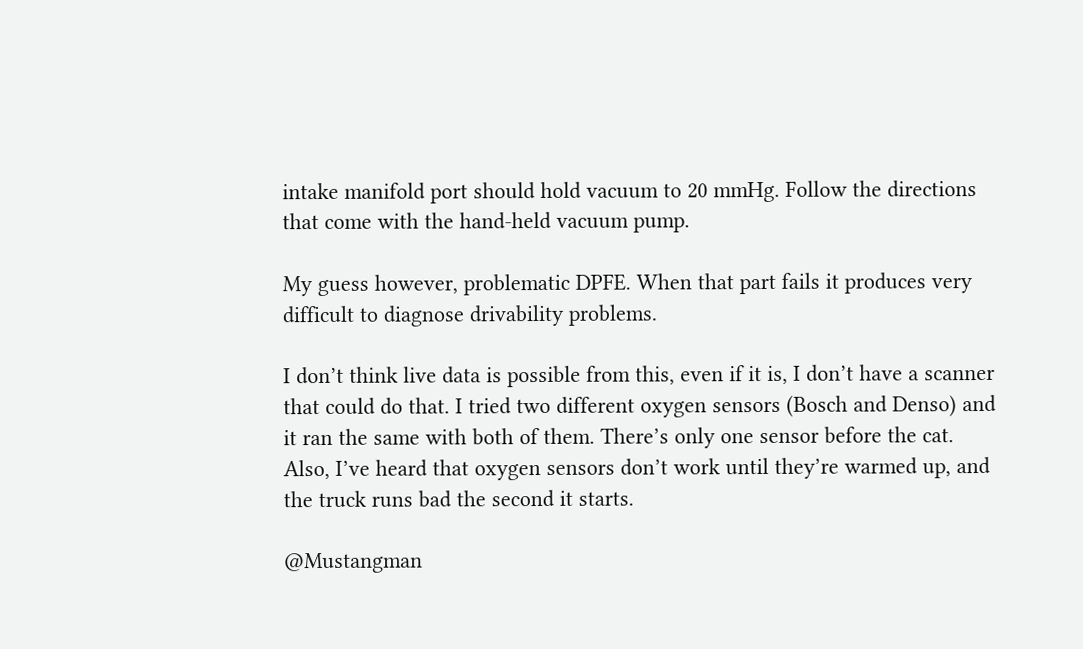intake manifold port should hold vacuum to 20 mmHg. Follow the directions that come with the hand-held vacuum pump.

My guess however, problematic DPFE. When that part fails it produces very difficult to diagnose drivability problems.

I don’t think live data is possible from this, even if it is, I don’t have a scanner that could do that. I tried two different oxygen sensors (Bosch and Denso) and it ran the same with both of them. There’s only one sensor before the cat. Also, I’ve heard that oxygen sensors don’t work until they’re warmed up, and the truck runs bad the second it starts.

@Mustangman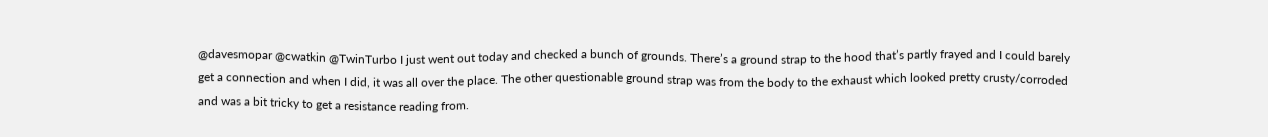@davesmopar @cwatkin @TwinTurbo I just went out today and checked a bunch of grounds. There’s a ground strap to the hood that’s partly frayed and I could barely get a connection and when I did, it was all over the place. The other questionable ground strap was from the body to the exhaust which looked pretty crusty/corroded and was a bit tricky to get a resistance reading from.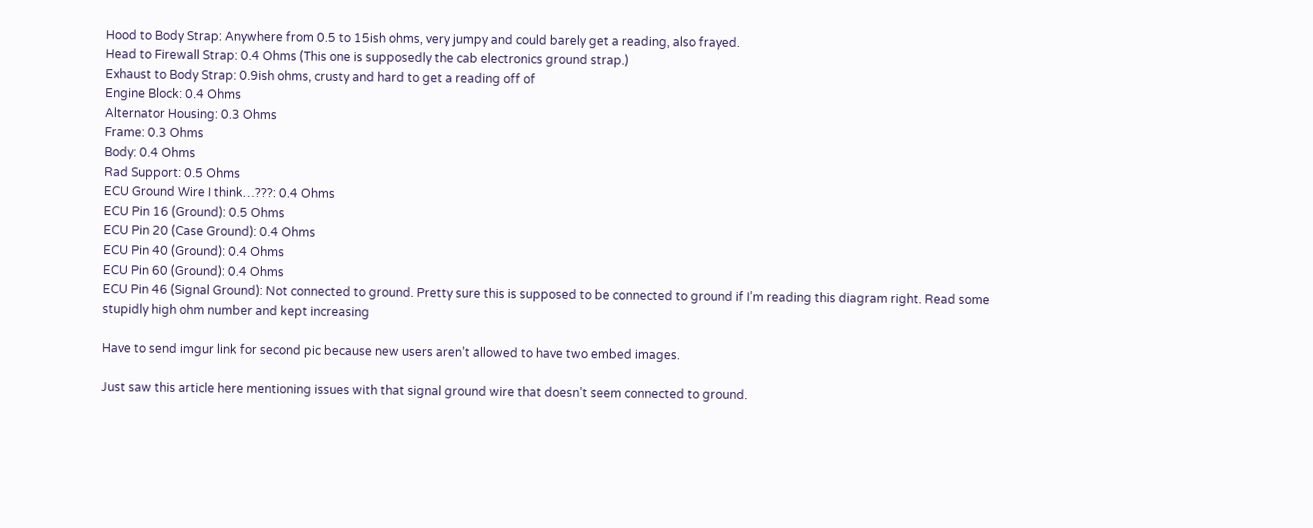Hood to Body Strap: Anywhere from 0.5 to 15ish ohms, very jumpy and could barely get a reading, also frayed.
Head to Firewall Strap: 0.4 Ohms (This one is supposedly the cab electronics ground strap.)
Exhaust to Body Strap: 0.9ish ohms, crusty and hard to get a reading off of
Engine Block: 0.4 Ohms
Alternator Housing: 0.3 Ohms
Frame: 0.3 Ohms
Body: 0.4 Ohms
Rad Support: 0.5 Ohms
ECU Ground Wire I think…???: 0.4 Ohms
ECU Pin 16 (Ground): 0.5 Ohms
ECU Pin 20 (Case Ground): 0.4 Ohms
ECU Pin 40 (Ground): 0.4 Ohms
ECU Pin 60 (Ground): 0.4 Ohms
ECU Pin 46 (Signal Ground): Not connected to ground. Pretty sure this is supposed to be connected to ground if I’m reading this diagram right. Read some stupidly high ohm number and kept increasing

Have to send imgur link for second pic because new users aren’t allowed to have two embed images.

Just saw this article here mentioning issues with that signal ground wire that doesn’t seem connected to ground.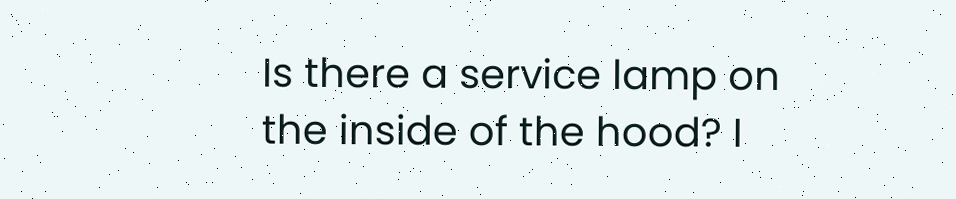Is there a service lamp on the inside of the hood? I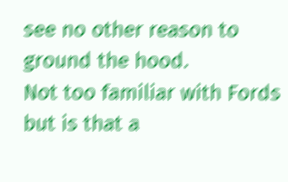see no other reason to ground the hood.
Not too familiar with Fords but is that a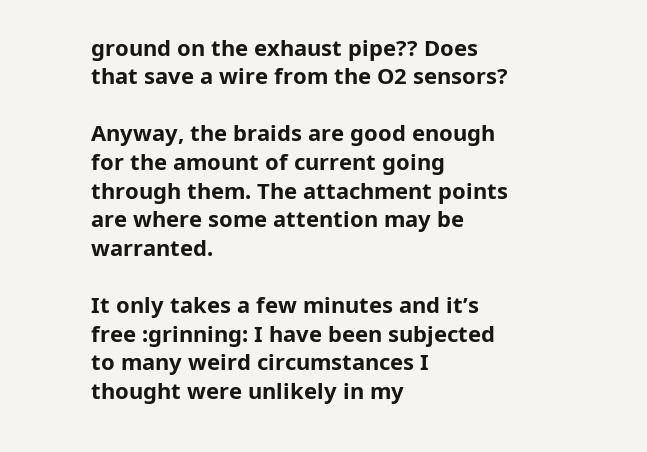ground on the exhaust pipe?? Does that save a wire from the O2 sensors?

Anyway, the braids are good enough for the amount of current going through them. The attachment points are where some attention may be warranted.

It only takes a few minutes and it’s free :grinning: I have been subjected to many weird circumstances I thought were unlikely in my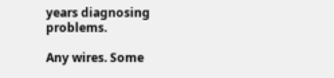years diagnosing problems.

Any wires. Some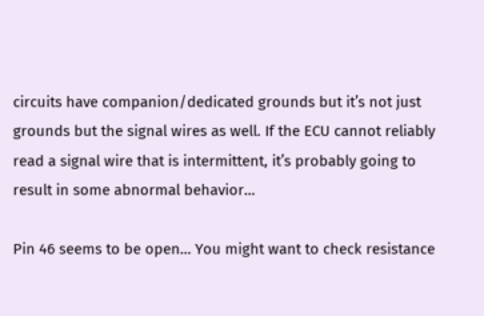circuits have companion/dedicated grounds but it’s not just grounds but the signal wires as well. If the ECU cannot reliably read a signal wire that is intermittent, it’s probably going to result in some abnormal behavior…

Pin 46 seems to be open… You might want to check resistance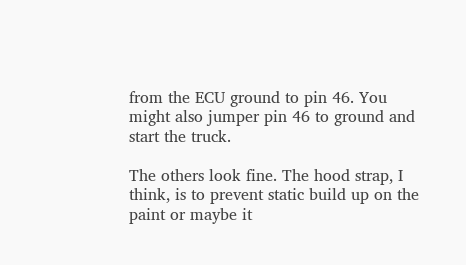from the ECU ground to pin 46. You might also jumper pin 46 to ground and start the truck.

The others look fine. The hood strap, I think, is to prevent static build up on the paint or maybe it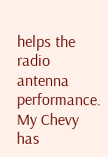helps the radio antenna performance. My Chevy has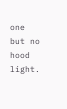one but no hood light.